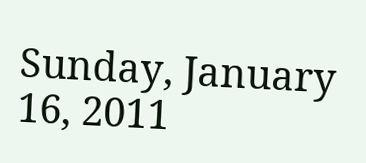Sunday, January 16, 2011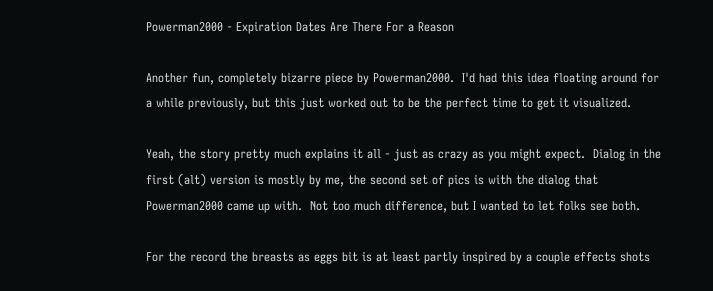Powerman2000 - Expiration Dates Are There For a Reason

Another fun, completely bizarre piece by Powerman2000.  I'd had this idea floating around for a while previously, but this just worked out to be the perfect time to get it visualized.

Yeah, the story pretty much explains it all - just as crazy as you might expect.  Dialog in the first (alt) version is mostly by me, the second set of pics is with the dialog that Powerman2000 came up with.  Not too much difference, but I wanted to let folks see both.

For the record the breasts as eggs bit is at least partly inspired by a couple effects shots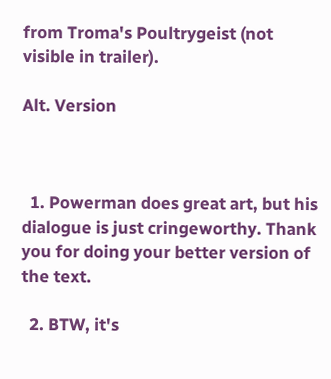from Troma's Poultrygeist (not visible in trailer).

Alt. Version



  1. Powerman does great art, but his dialogue is just cringeworthy. Thank you for doing your better version of the text.

  2. BTW, it's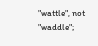"wattle", not "waddle";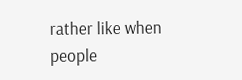rather like when people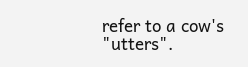refer to a cow's "utters".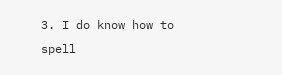3. I do know how to spell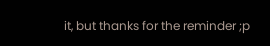it, but thanks for the reminder ;p